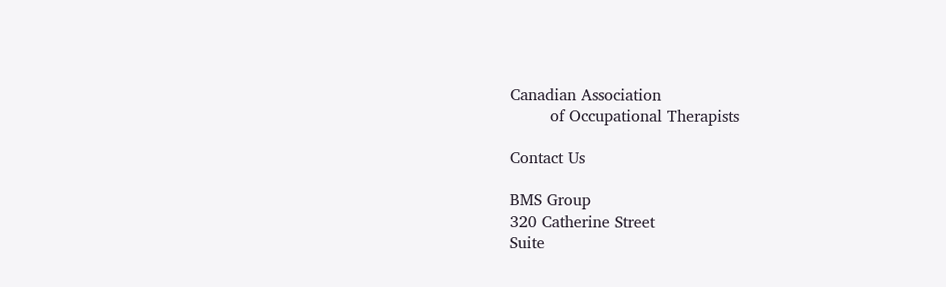Canadian Association
        of Occupational Therapists

Contact Us

BMS Group
320 Catherine Street
Suite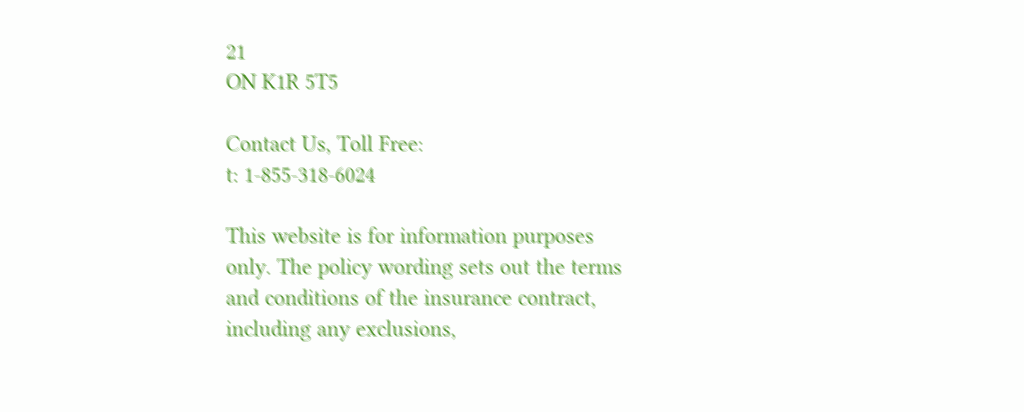21
ON K1R 5T5

Contact Us, Toll Free:
t: 1-855-318-6024

This website is for information purposes only. The policy wording sets out the terms and conditions of the insurance contract, including any exclusions,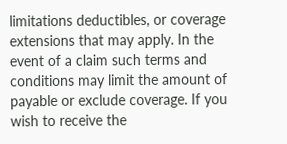limitations deductibles, or coverage extensions that may apply. In the event of a claim such terms and conditions may limit the amount of payable or exclude coverage. If you wish to receive the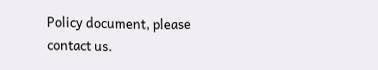Policy document, please contact us.